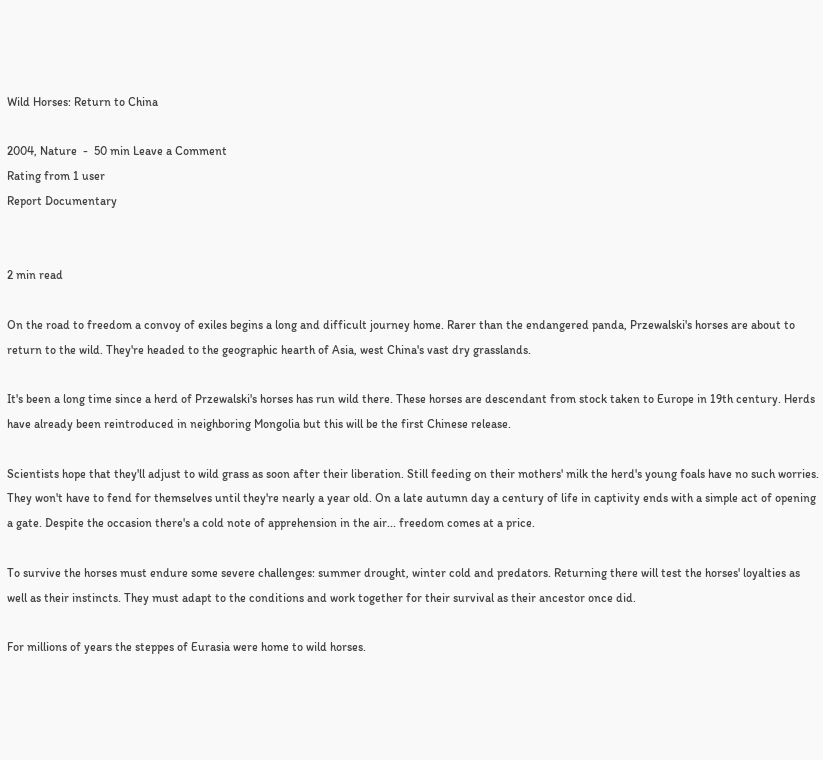Wild Horses: Return to China

2004, Nature  -  50 min Leave a Comment
Rating from 1 user
Report Documentary


2 min read

On the road to freedom a convoy of exiles begins a long and difficult journey home. Rarer than the endangered panda, Przewalski's horses are about to return to the wild. They're headed to the geographic hearth of Asia, west China's vast dry grasslands.

It's been a long time since a herd of Przewalski's horses has run wild there. These horses are descendant from stock taken to Europe in 19th century. Herds have already been reintroduced in neighboring Mongolia but this will be the first Chinese release.

Scientists hope that they'll adjust to wild grass as soon after their liberation. Still feeding on their mothers' milk the herd's young foals have no such worries. They won't have to fend for themselves until they're nearly a year old. On a late autumn day a century of life in captivity ends with a simple act of opening a gate. Despite the occasion there's a cold note of apprehension in the air... freedom comes at a price.

To survive the horses must endure some severe challenges: summer drought, winter cold and predators. Returning there will test the horses' loyalties as well as their instincts. They must adapt to the conditions and work together for their survival as their ancestor once did.

For millions of years the steppes of Eurasia were home to wild horses.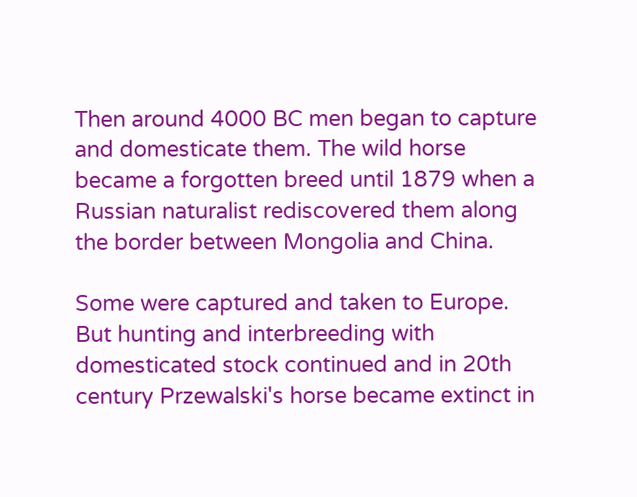Then around 4000 BC men began to capture and domesticate them. The wild horse became a forgotten breed until 1879 when a Russian naturalist rediscovered them along the border between Mongolia and China.

Some were captured and taken to Europe. But hunting and interbreeding with domesticated stock continued and in 20th century Przewalski's horse became extinct in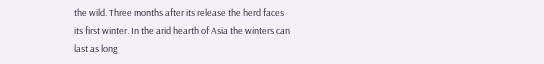the wild. Three months after its release the herd faces its first winter. In the arid hearth of Asia the winters can last as long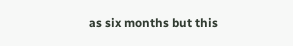as six months but this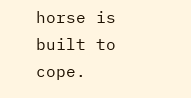horse is built to cope.